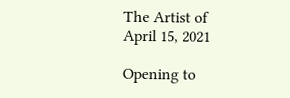The Artist of
April 15, 2021

Opening to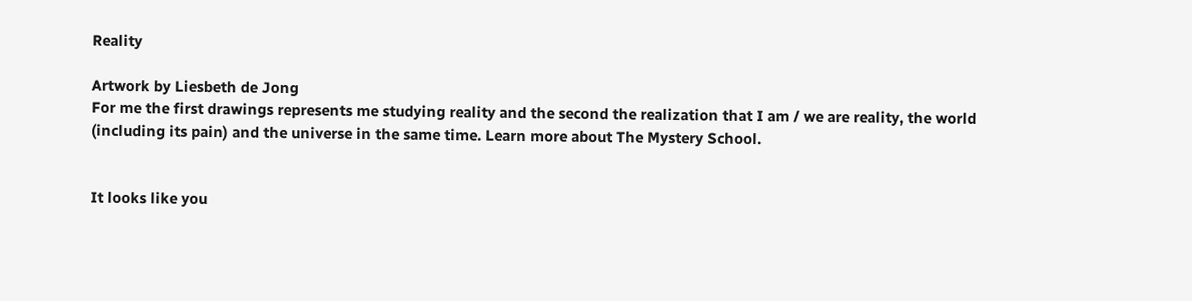Reality

Artwork by Liesbeth de Jong
For me the first drawings represents me studying reality and the second the realization that I am / we are reality, the world (including its pain) and the universe in the same time. Learn more about The Mystery School.


It looks like you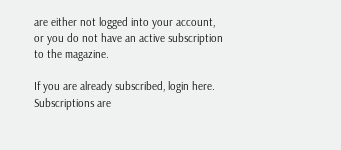are either not logged into your account,
or you do not have an active subscription to the magazine.

If you are already subscribed, login here.
Subscriptions are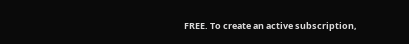FREE. To create an active subscription,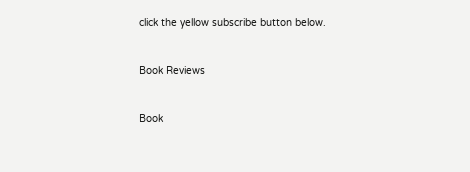click the yellow subscribe button below.


Book Reviews


Book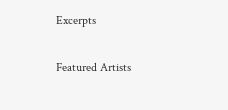Excerpts

Featured Artists